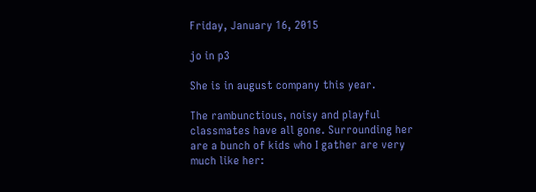Friday, January 16, 2015

jo in p3

She is in august company this year.

The rambunctious, noisy and playful classmates have all gone. Surrounding her are a bunch of kids who I gather are very much like her: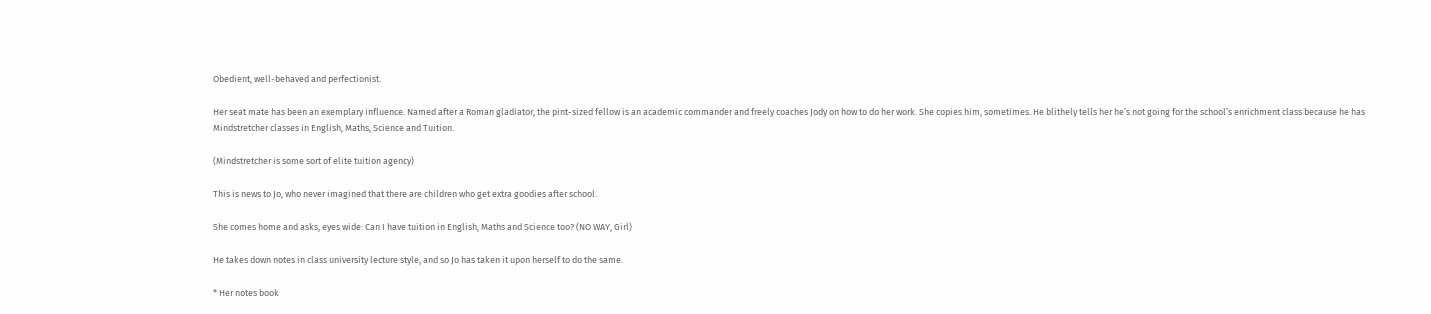Obedient, well-behaved and perfectionist.

Her seat mate has been an exemplary influence. Named after a Roman gladiator, the pint-sized fellow is an academic commander and freely coaches Jody on how to do her work. She copies him, sometimes. He blithely tells her he’s not going for the school’s enrichment class because he has Mindstretcher classes in English, Maths, Science and Tuition.

(Mindstretcher is some sort of elite tuition agency)

This is news to Jo, who never imagined that there are children who get extra goodies after school.

She comes home and asks, eyes wide: Can I have tuition in English, Maths and Science too? (NO WAY, Girl)

He takes down notes in class university lecture style, and so Jo has taken it upon herself to do the same.

* Her notes book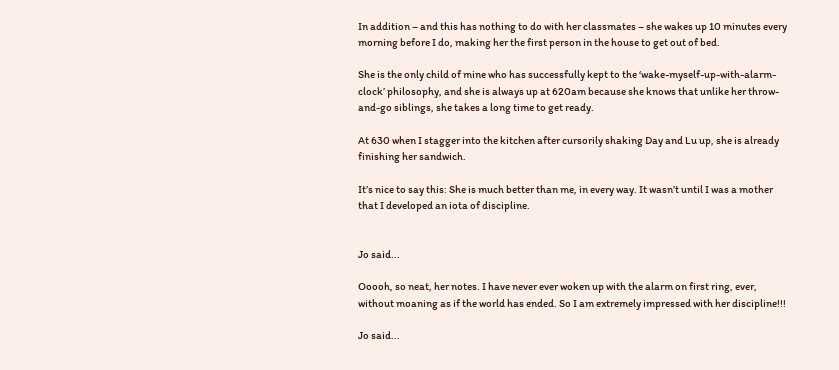In addition – and this has nothing to do with her classmates – she wakes up 10 minutes every morning before I do, making her the first person in the house to get out of bed.

She is the only child of mine who has successfully kept to the ‘wake-myself-up-with-alarm-clock’ philosophy, and she is always up at 620am because she knows that unlike her throw-and-go siblings, she takes a long time to get ready.

At 630 when I stagger into the kitchen after cursorily shaking Day and Lu up, she is already finishing her sandwich.

It’s nice to say this: She is much better than me, in every way. It wasn’t until I was a mother that I developed an iota of discipline.


Jo said...

Ooooh, so neat, her notes. I have never ever woken up with the alarm on first ring, ever, without moaning as if the world has ended. So I am extremely impressed with her discipline!!!

Jo said...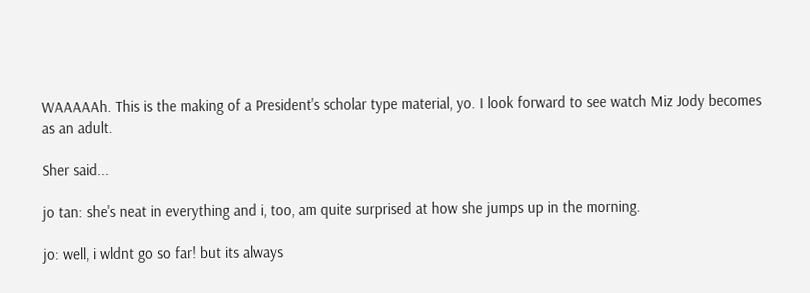WAAAAAh. This is the making of a President's scholar type material, yo. I look forward to see watch Miz Jody becomes as an adult.

Sher said...

jo tan: she's neat in everything and i, too, am quite surprised at how she jumps up in the morning.

jo: well, i wldnt go so far! but its always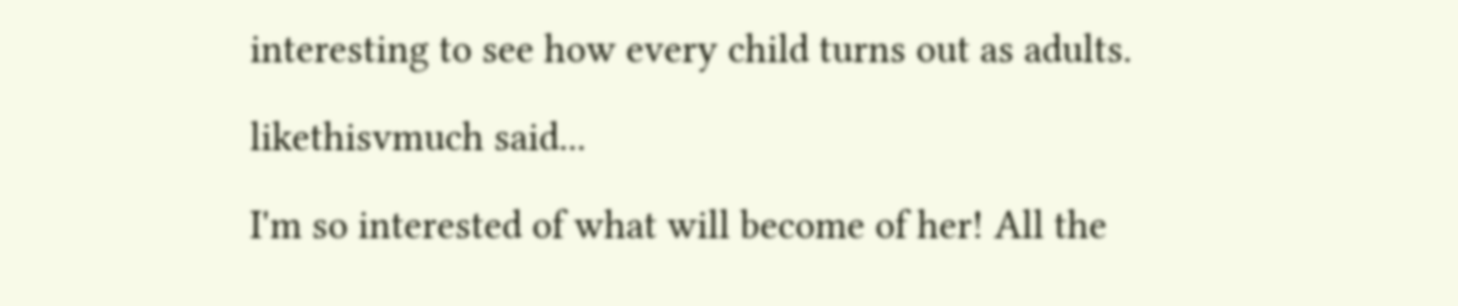interesting to see how every child turns out as adults.

likethisvmuch said...

I'm so interested of what will become of her! All the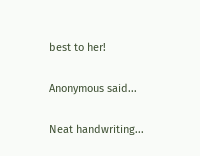best to her!

Anonymous said...

Neat handwriting...